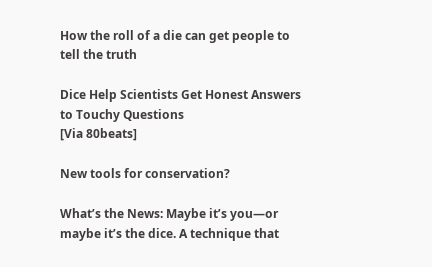How the roll of a die can get people to tell the truth

Dice Help Scientists Get Honest Answers to Touchy Questions
[Via 80beats]

New tools for conservation?

What’s the News: Maybe it’s you—or maybe it’s the dice. A technique that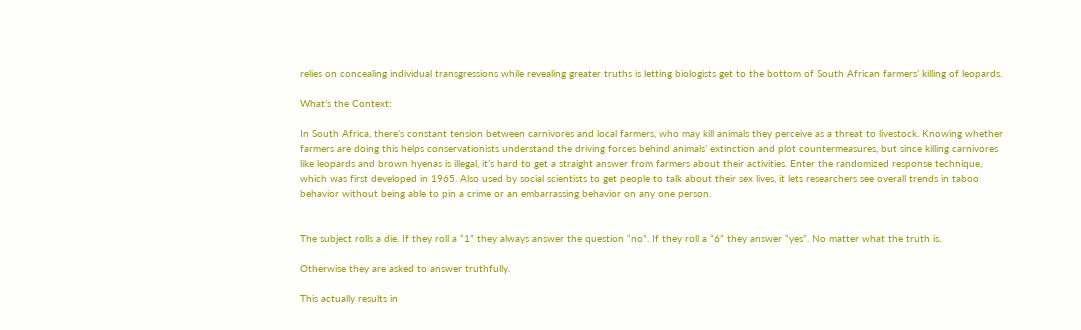relies on concealing individual transgressions while revealing greater truths is letting biologists get to the bottom of South African farmers’ killing of leopards.

What’s the Context:

In South Africa, there’s constant tension between carnivores and local farmers, who may kill animals they perceive as a threat to livestock. Knowing whether farmers are doing this helps conservationists understand the driving forces behind animals’ extinction and plot countermeasures, but since killing carnivores like leopards and brown hyenas is illegal, it’s hard to get a straight answer from farmers about their activities. Enter the randomized response technique, which was first developed in 1965. Also used by social scientists to get people to talk about their sex lives, it lets researchers see overall trends in taboo behavior without being able to pin a crime or an embarrassing behavior on any one person.


The subject rolls a die. If they roll a “1” they always answer the question “no”. If they roll a “6” they answer “yes”. No matter what the truth is.

Otherwise they are asked to answer truthfully.

This actually results in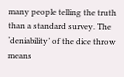many people telling the truth than a standard survey. The ‘deniability’ of the dice throw means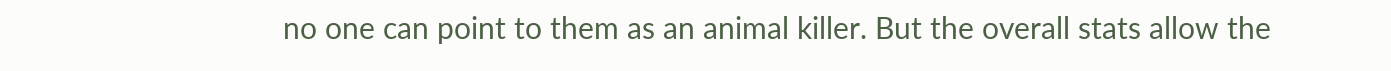no one can point to them as an animal killer. But the overall stats allow the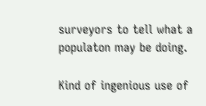surveyors to tell what a populaton may be doing.

Kind of ingenious use of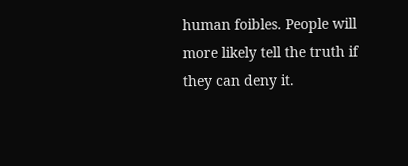human foibles. People will more likely tell the truth if they can deny it.